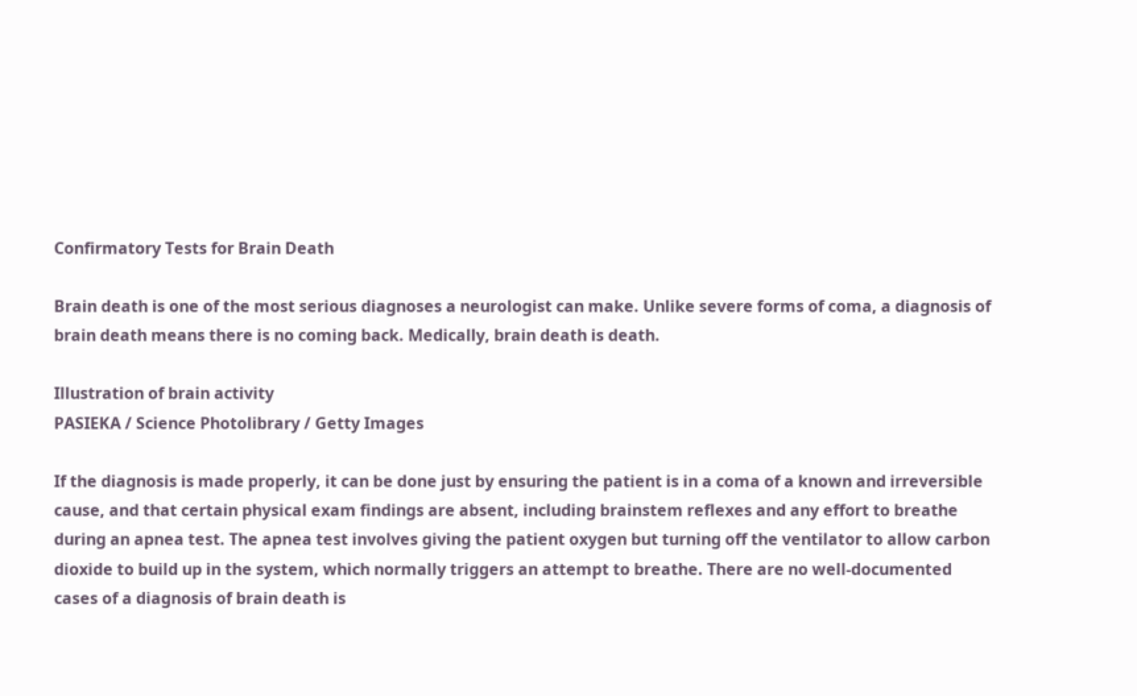Confirmatory Tests for Brain Death

Brain death is one of the most serious diagnoses a neurologist can make. Unlike severe forms of coma, a diagnosis of brain death means there is no coming back. Medically, brain death is death.

Illustration of brain activity
PASIEKA / Science Photolibrary / Getty Images

If the diagnosis is made properly, it can be done just by ensuring the patient is in a coma of a known and irreversible cause, and that certain physical exam findings are absent, including brainstem reflexes and any effort to breathe during an apnea test. The apnea test involves giving the patient oxygen but turning off the ventilator to allow carbon dioxide to build up in the system, which normally triggers an attempt to breathe. There are no well-documented cases of a diagnosis of brain death is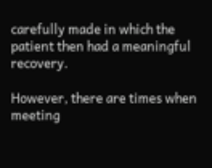carefully made in which the patient then had a meaningful recovery.

However, there are times when meeting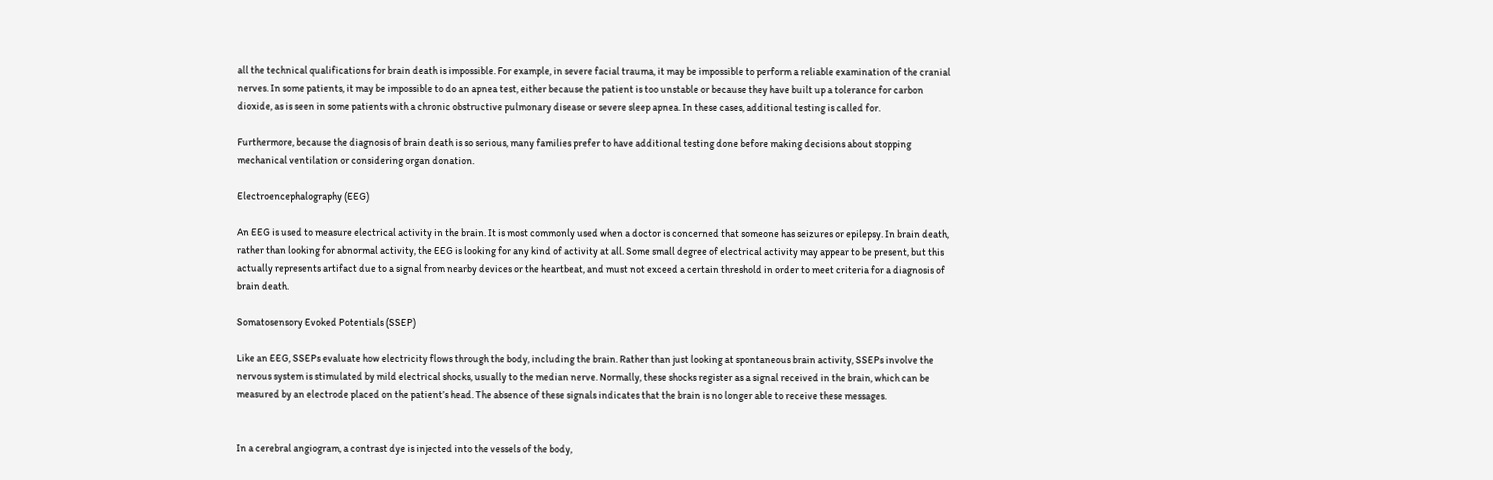all the technical qualifications for brain death is impossible. For example, in severe facial trauma, it may be impossible to perform a reliable examination of the cranial nerves. In some patients, it may be impossible to do an apnea test, either because the patient is too unstable or because they have built up a tolerance for carbon dioxide, as is seen in some patients with a chronic obstructive pulmonary disease or severe sleep apnea. In these cases, additional testing is called for.

Furthermore, because the diagnosis of brain death is so serious, many families prefer to have additional testing done before making decisions about stopping mechanical ventilation or considering organ donation.

Electroencephalography (EEG)

An EEG is used to measure electrical activity in the brain. It is most commonly used when a doctor is concerned that someone has seizures or epilepsy. In brain death, rather than looking for abnormal activity, the EEG is looking for any kind of activity at all. Some small degree of electrical activity may appear to be present, but this actually represents artifact due to a signal from nearby devices or the heartbeat, and must not exceed a certain threshold in order to meet criteria for a diagnosis of brain death.

Somatosensory Evoked Potentials (SSEP)

Like an EEG, SSEPs evaluate how electricity flows through the body, including the brain. Rather than just looking at spontaneous brain activity, SSEPs involve the nervous system is stimulated by mild electrical shocks, usually to the median nerve. Normally, these shocks register as a signal received in the brain, which can be measured by an electrode placed on the patient’s head. The absence of these signals indicates that the brain is no longer able to receive these messages.


In a cerebral angiogram, a contrast dye is injected into the vessels of the body,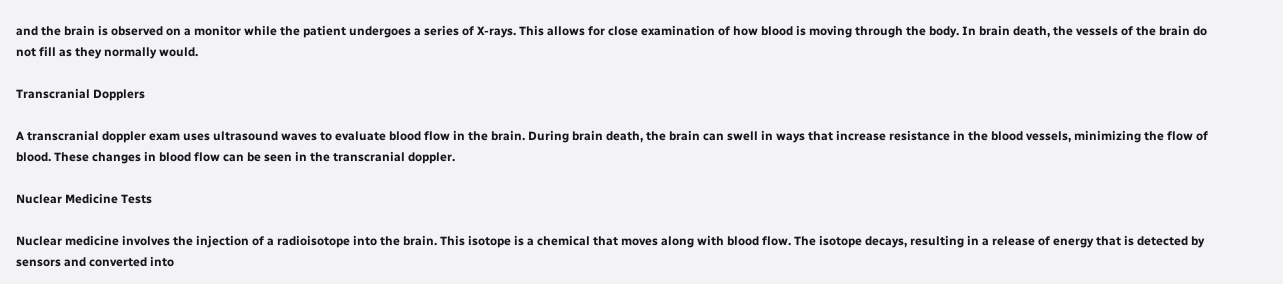and the brain is observed on a monitor while the patient undergoes a series of X-rays. This allows for close examination of how blood is moving through the body. In brain death, the vessels of the brain do not fill as they normally would.

Transcranial Dopplers

A transcranial doppler exam uses ultrasound waves to evaluate blood flow in the brain. During brain death, the brain can swell in ways that increase resistance in the blood vessels, minimizing the flow of blood. These changes in blood flow can be seen in the transcranial doppler.

Nuclear Medicine Tests

Nuclear medicine involves the injection of a radioisotope into the brain. This isotope is a chemical that moves along with blood flow. The isotope decays, resulting in a release of energy that is detected by sensors and converted into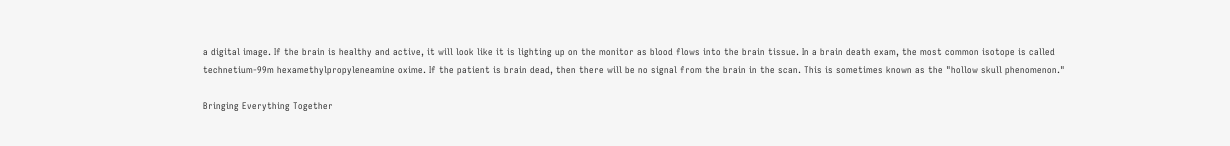a digital image. If the brain is healthy and active, it will look like it is lighting up on the monitor as blood flows into the brain tissue. In a brain death exam, the most common isotope is called technetium-99m hexamethylpropyleneamine oxime. If the patient is brain dead, then there will be no signal from the brain in the scan. This is sometimes known as the "hollow skull phenomenon."

Bringing Everything Together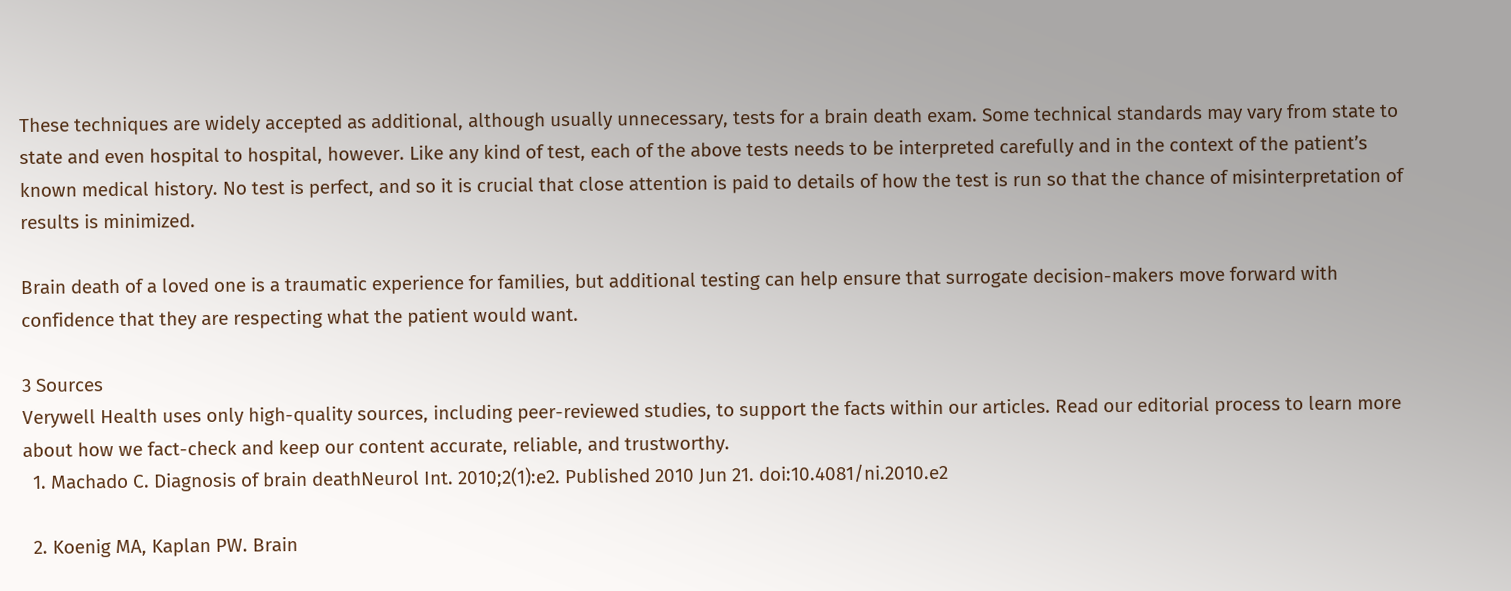These techniques are widely accepted as additional, although usually unnecessary, tests for a brain death exam. Some technical standards may vary from state to state and even hospital to hospital, however. Like any kind of test, each of the above tests needs to be interpreted carefully and in the context of the patient’s known medical history. No test is perfect, and so it is crucial that close attention is paid to details of how the test is run so that the chance of misinterpretation of results is minimized.

Brain death of a loved one is a traumatic experience for families, but additional testing can help ensure that surrogate decision-makers move forward with confidence that they are respecting what the patient would want.

3 Sources
Verywell Health uses only high-quality sources, including peer-reviewed studies, to support the facts within our articles. Read our editorial process to learn more about how we fact-check and keep our content accurate, reliable, and trustworthy.
  1. Machado C. Diagnosis of brain deathNeurol Int. 2010;2(1):e2. Published 2010 Jun 21. doi:10.4081/ni.2010.e2

  2. Koenig MA, Kaplan PW. Brain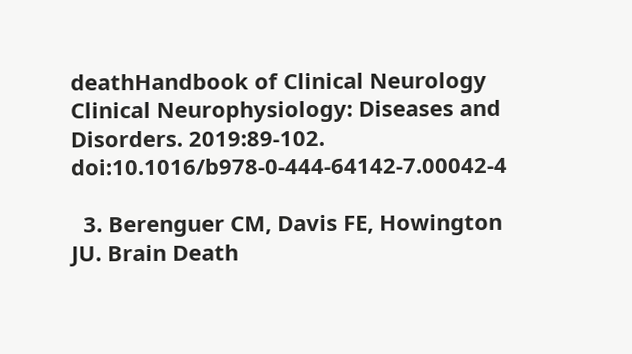deathHandbook of Clinical Neurology Clinical Neurophysiology: Diseases and Disorders. 2019:89-102. doi:10.1016/b978-0-444-64142-7.00042-4

  3. Berenguer CM, Davis FE, Howington JU. Brain Death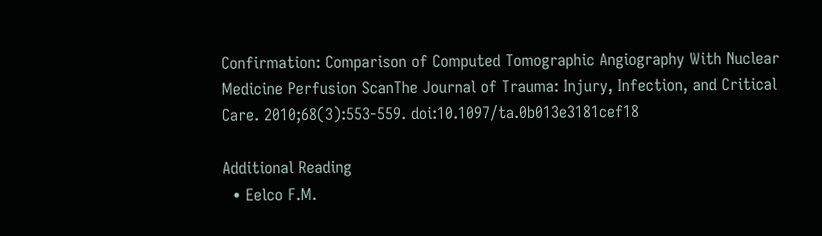Confirmation: Comparison of Computed Tomographic Angiography With Nuclear Medicine Perfusion ScanThe Journal of Trauma: Injury, Infection, and Critical Care. 2010;68(3):553-559. doi:10.1097/ta.0b013e3181cef18

Additional Reading
  • Eelco F.M.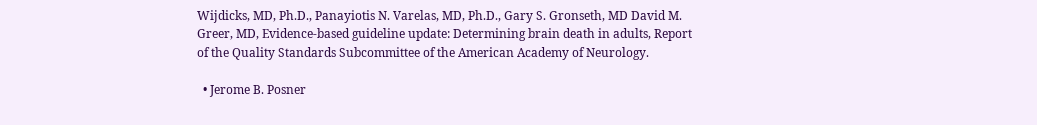Wijdicks, MD, Ph.D., Panayiotis N. Varelas, MD, Ph.D., Gary S. Gronseth, MD David M. Greer, MD, Evidence-based guideline update: Determining brain death in adults, Report of the Quality Standards Subcommittee of the American Academy of Neurology.

  • Jerome B. Posner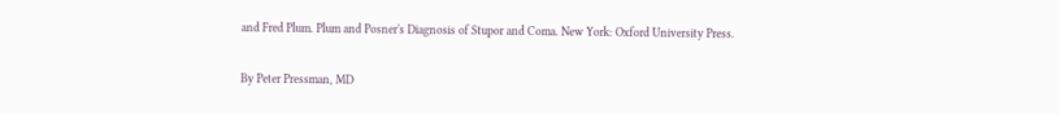and Fred Plum. Plum and Posner's Diagnosis of Stupor and Coma. New York: Oxford University Press.

By Peter Pressman, MD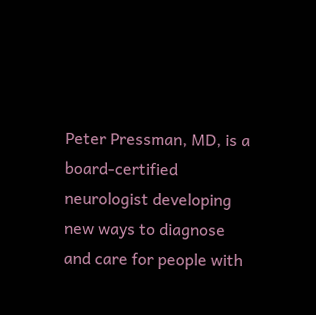Peter Pressman, MD, is a board-certified neurologist developing new ways to diagnose and care for people with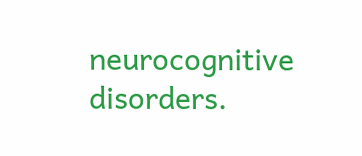neurocognitive disorders.